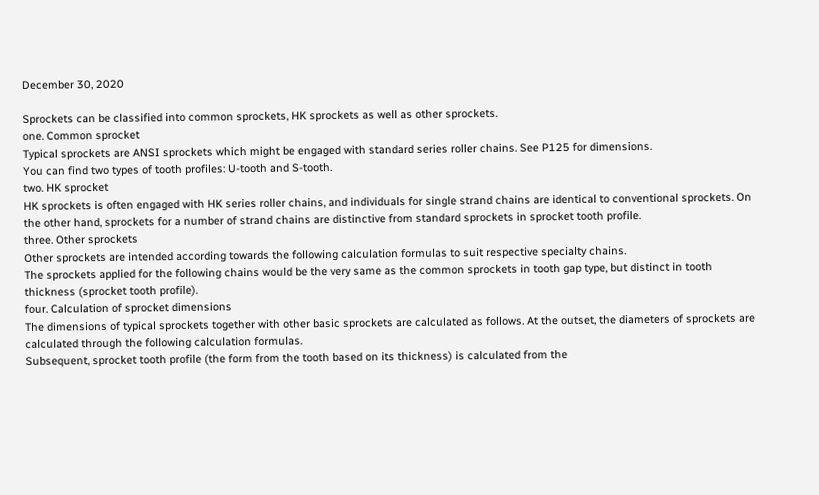December 30, 2020

Sprockets can be classified into common sprockets, HK sprockets as well as other sprockets.
one. Common sprocket
Typical sprockets are ANSI sprockets which might be engaged with standard series roller chains. See P125 for dimensions.
You can find two types of tooth profiles: U-tooth and S-tooth.
two. HK sprocket
HK sprockets is often engaged with HK series roller chains, and individuals for single strand chains are identical to conventional sprockets. On the other hand, sprockets for a number of strand chains are distinctive from standard sprockets in sprocket tooth profile.
three. Other sprockets
Other sprockets are intended according towards the following calculation formulas to suit respective specialty chains.
The sprockets applied for the following chains would be the very same as the common sprockets in tooth gap type, but distinct in tooth thickness (sprocket tooth profile).
four. Calculation of sprocket dimensions
The dimensions of typical sprockets together with other basic sprockets are calculated as follows. At the outset, the diameters of sprockets are calculated through the following calculation formulas.
Subsequent, sprocket tooth profile (the form from the tooth based on its thickness) is calculated from the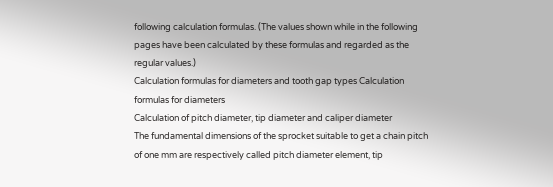following calculation formulas. (The values shown while in the following pages have been calculated by these formulas and regarded as the regular values.)
Calculation formulas for diameters and tooth gap types Calculation formulas for diameters
Calculation of pitch diameter, tip diameter and caliper diameter
The fundamental dimensions of the sprocket suitable to get a chain pitch of one mm are respectively called pitch diameter element, tip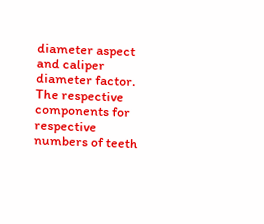diameter aspect and caliper diameter factor. The respective components for respective numbers of teeth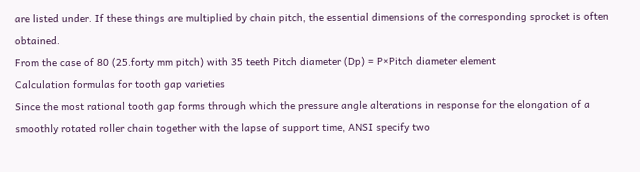are listed under. If these things are multiplied by chain pitch, the essential dimensions of the corresponding sprocket is often obtained.
From the case of 80 (25.forty mm pitch) with 35 teeth Pitch diameter (Dp) = P×Pitch diameter element
Calculation formulas for tooth gap varieties
Since the most rational tooth gap forms through which the pressure angle alterations in response for the elongation of a smoothly rotated roller chain together with the lapse of support time, ANSI specify two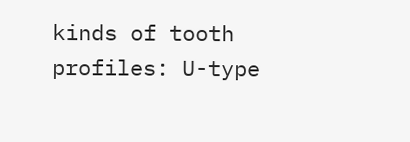kinds of tooth profiles: U-type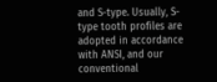and S-type. Usually, S-type tooth profiles are adopted in accordance with ANSI, and our conventional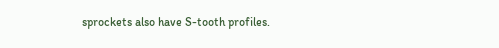sprockets also have S-tooth profiles.